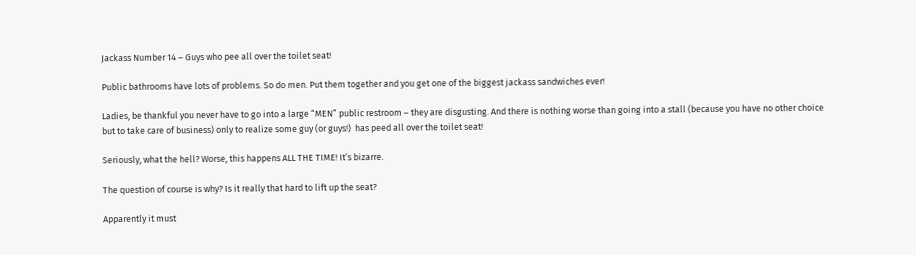Jackass Number 14 – Guys who pee all over the toilet seat!

Public bathrooms have lots of problems. So do men. Put them together and you get one of the biggest jackass sandwiches ever!

Ladies, be thankful you never have to go into a large “MEN” public restroom – they are disgusting. And there is nothing worse than going into a stall (because you have no other choice but to take care of business) only to realize some guy (or guys!)  has peed all over the toilet seat!

Seriously, what the hell? Worse, this happens ALL THE TIME! It’s bizarre.

The question of course is why? Is it really that hard to lift up the seat?

Apparently it must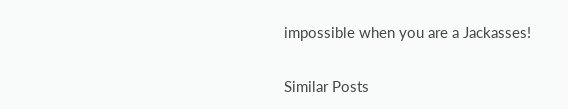impossible when you are a Jackasses!


Similar Posts